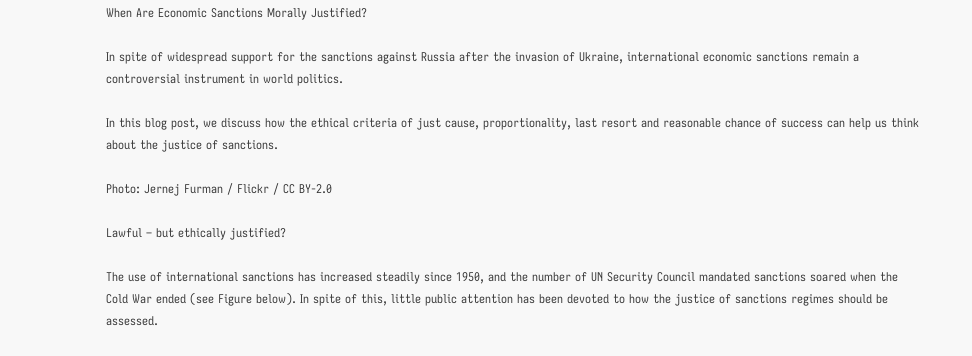When Are Economic Sanctions Morally Justified?

In spite of widespread support for the sanctions against Russia after the invasion of Ukraine, international economic sanctions remain a controversial instrument in world politics.

In this blog post, we discuss how the ethical criteria of just cause, proportionality, last resort and reasonable chance of success can help us think about the justice of sanctions.

Photo: Jernej Furman / Flickr / CC BY-2.0

Lawful – but ethically justified?

The use of international sanctions has increased steadily since 1950, and the number of UN Security Council mandated sanctions soared when the Cold War ended (see Figure below). In spite of this, little public attention has been devoted to how the justice of sanctions regimes should be assessed.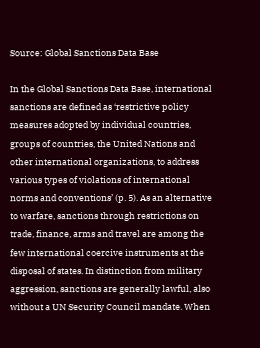Source: Global Sanctions Data Base

In the Global Sanctions Data Base, international sanctions are defined as ‘restrictive policy measures adopted by individual countries, groups of countries, the United Nations and other international organizations, to address various types of violations of international norms and conventions’ (p. 5). As an alternative to warfare, sanctions through restrictions on trade, finance, arms and travel are among the few international coercive instruments at the disposal of states. In distinction from military aggression, sanctions are generally lawful, also without a UN Security Council mandate. When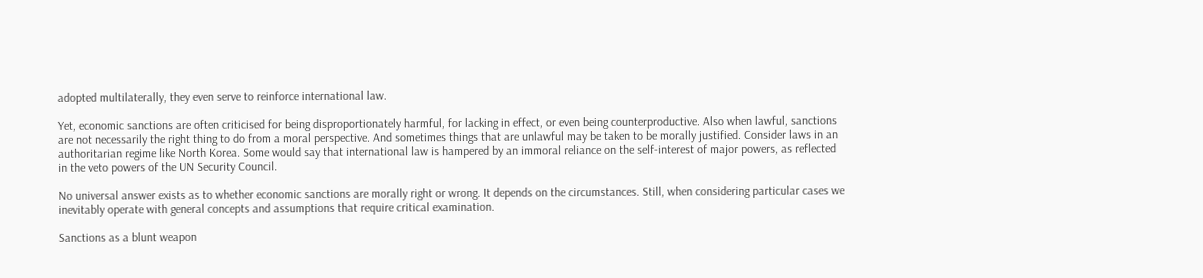adopted multilaterally, they even serve to reinforce international law.

Yet, economic sanctions are often criticised for being disproportionately harmful, for lacking in effect, or even being counterproductive. Also when lawful, sanctions are not necessarily the right thing to do from a moral perspective. And sometimes things that are unlawful may be taken to be morally justified. Consider laws in an authoritarian regime like North Korea. Some would say that international law is hampered by an immoral reliance on the self-interest of major powers, as reflected in the veto powers of the UN Security Council.

No universal answer exists as to whether economic sanctions are morally right or wrong. It depends on the circumstances. Still, when considering particular cases we inevitably operate with general concepts and assumptions that require critical examination.

Sanctions as a blunt weapon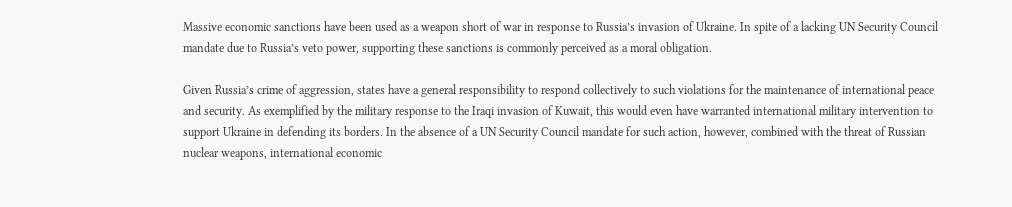Massive economic sanctions have been used as a weapon short of war in response to Russia’s invasion of Ukraine. In spite of a lacking UN Security Council mandate due to Russia’s veto power, supporting these sanctions is commonly perceived as a moral obligation.

Given Russia’s crime of aggression, states have a general responsibility to respond collectively to such violations for the maintenance of international peace and security. As exemplified by the military response to the Iraqi invasion of Kuwait, this would even have warranted international military intervention to support Ukraine in defending its borders. In the absence of a UN Security Council mandate for such action, however, combined with the threat of Russian nuclear weapons, international economic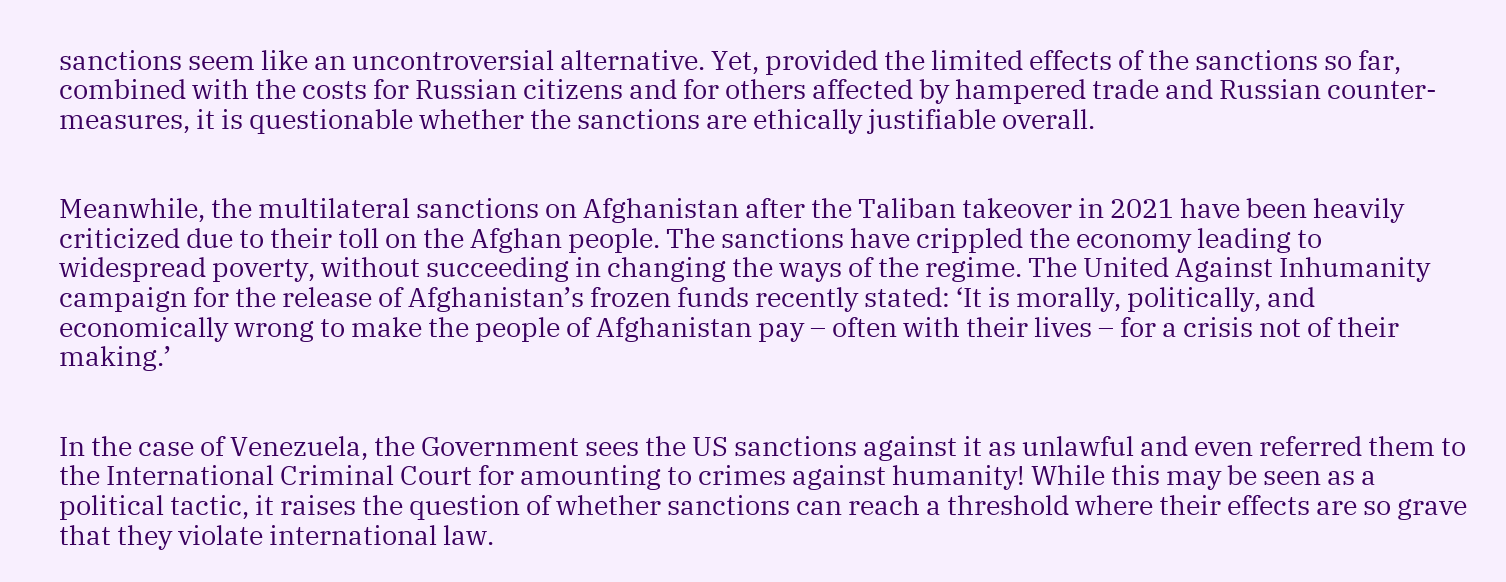sanctions seem like an uncontroversial alternative. Yet, provided the limited effects of the sanctions so far, combined with the costs for Russian citizens and for others affected by hampered trade and Russian counter-measures, it is questionable whether the sanctions are ethically justifiable overall.


Meanwhile, the multilateral sanctions on Afghanistan after the Taliban takeover in 2021 have been heavily criticized due to their toll on the Afghan people. The sanctions have crippled the economy leading to widespread poverty, without succeeding in changing the ways of the regime. The United Against Inhumanity campaign for the release of Afghanistan’s frozen funds recently stated: ‘It is morally, politically, and economically wrong to make the people of Afghanistan pay – often with their lives – for a crisis not of their making.’


In the case of Venezuela, the Government sees the US sanctions against it as unlawful and even referred them to the International Criminal Court for amounting to crimes against humanity! While this may be seen as a political tactic, it raises the question of whether sanctions can reach a threshold where their effects are so grave that they violate international law.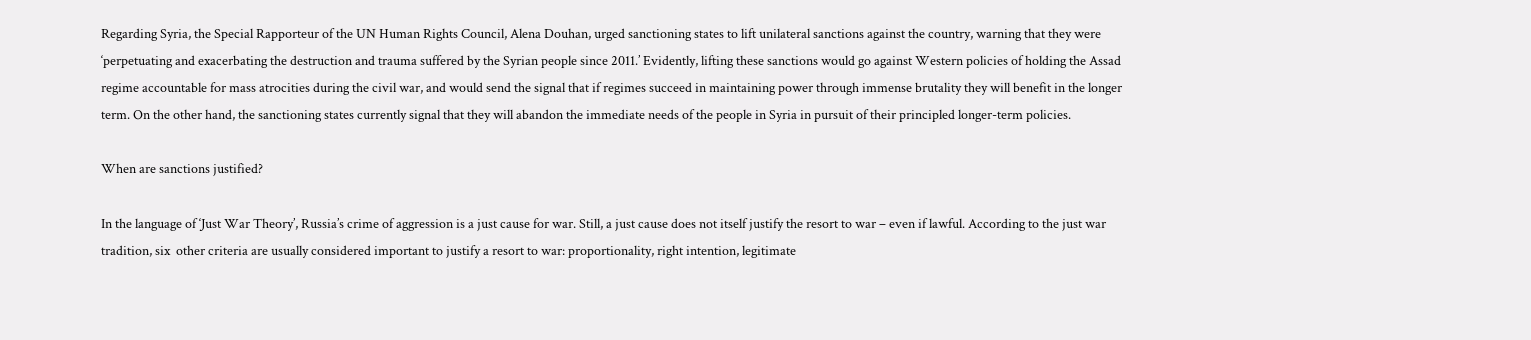Regarding Syria, the Special Rapporteur of the UN Human Rights Council, Alena Douhan, urged sanctioning states to lift unilateral sanctions against the country, warning that they were ‘perpetuating and exacerbating the destruction and trauma suffered by the Syrian people since 2011.’ Evidently, lifting these sanctions would go against Western policies of holding the Assad regime accountable for mass atrocities during the civil war, and would send the signal that if regimes succeed in maintaining power through immense brutality they will benefit in the longer term. On the other hand, the sanctioning states currently signal that they will abandon the immediate needs of the people in Syria in pursuit of their principled longer-term policies.

When are sanctions justified?

In the language of ‘Just War Theory’, Russia’s crime of aggression is a just cause for war. Still, a just cause does not itself justify the resort to war – even if lawful. According to the just war tradition, six  other criteria are usually considered important to justify a resort to war: proportionality, right intention, legitimate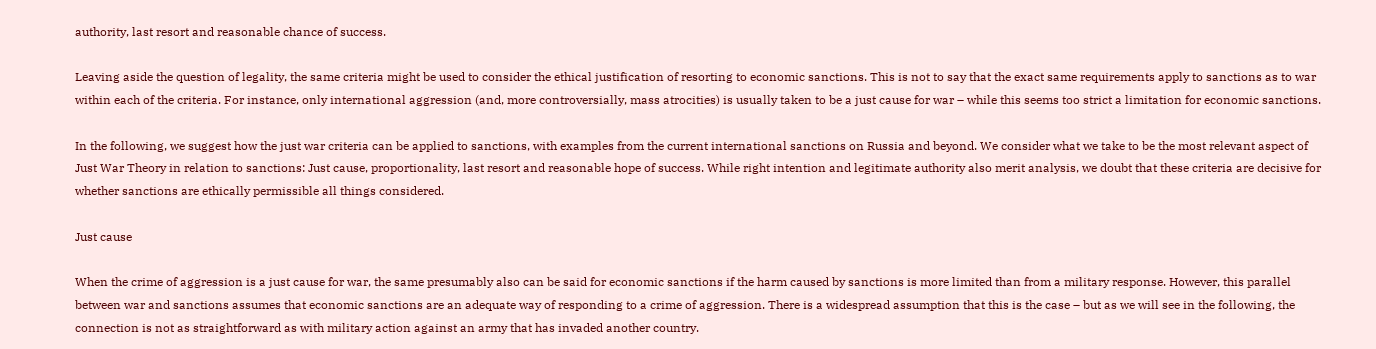authority, last resort and reasonable chance of success.

Leaving aside the question of legality, the same criteria might be used to consider the ethical justification of resorting to economic sanctions. This is not to say that the exact same requirements apply to sanctions as to war within each of the criteria. For instance, only international aggression (and, more controversially, mass atrocities) is usually taken to be a just cause for war – while this seems too strict a limitation for economic sanctions.

In the following, we suggest how the just war criteria can be applied to sanctions, with examples from the current international sanctions on Russia and beyond. We consider what we take to be the most relevant aspect of Just War Theory in relation to sanctions: Just cause, proportionality, last resort and reasonable hope of success. While right intention and legitimate authority also merit analysis, we doubt that these criteria are decisive for whether sanctions are ethically permissible all things considered.

Just cause

When the crime of aggression is a just cause for war, the same presumably also can be said for economic sanctions if the harm caused by sanctions is more limited than from a military response. However, this parallel between war and sanctions assumes that economic sanctions are an adequate way of responding to a crime of aggression. There is a widespread assumption that this is the case – but as we will see in the following, the connection is not as straightforward as with military action against an army that has invaded another country.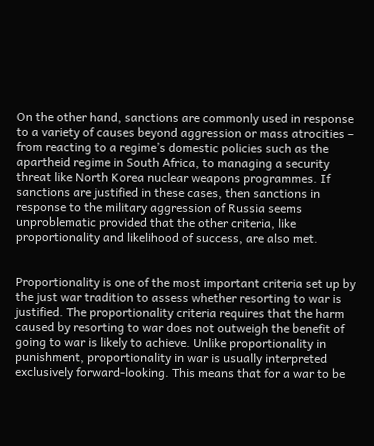On the other hand, sanctions are commonly used in response to a variety of causes beyond aggression or mass atrocities – from reacting to a regime’s domestic policies such as the apartheid regime in South Africa, to managing a security threat like North Korea nuclear weapons programmes. If sanctions are justified in these cases, then sanctions in response to the military aggression of Russia seems unproblematic provided that the other criteria, like proportionality and likelihood of success, are also met.


Proportionality is one of the most important criteria set up by the just war tradition to assess whether resorting to war is justified. The proportionality criteria requires that the harm caused by resorting to war does not outweigh the benefit of going to war is likely to achieve. Unlike proportionality in punishment, proportionality in war is usually interpreted exclusively forward-looking. This means that for a war to be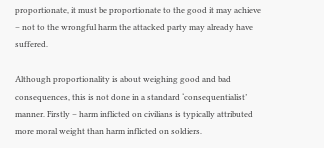proportionate, it must be proportionate to the good it may achieve – not to the wrongful harm the attacked party may already have suffered.

Although proportionality is about weighing good and bad consequences, this is not done in a standard ‘consequentialist’ manner. Firstly – harm inflicted on civilians is typically attributed more moral weight than harm inflicted on soldiers.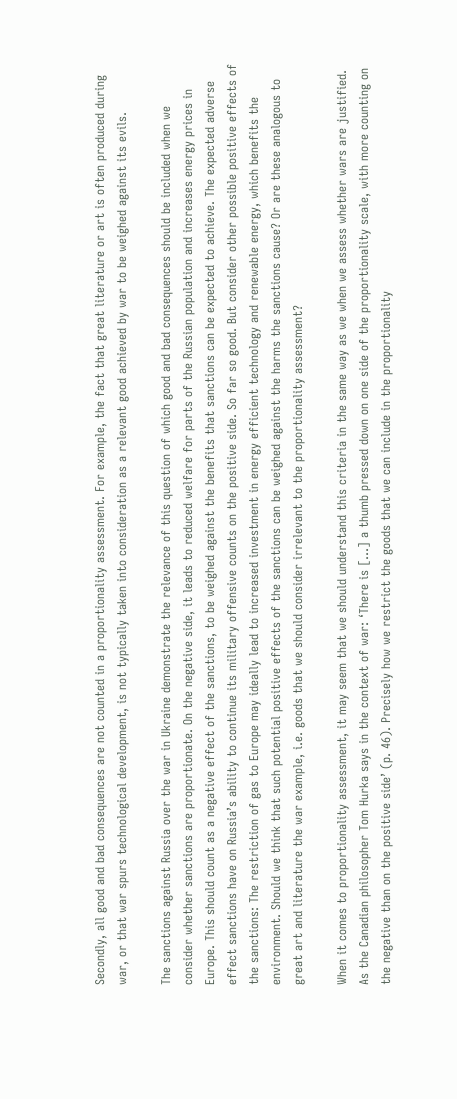Secondly, all good and bad consequences are not counted in a proportionality assessment. For example, the fact that great literature or art is often produced during war, or that war spurs technological development, is not typically taken into consideration as a relevant good achieved by war to be weighed against its evils.

The sanctions against Russia over the war in Ukraine demonstrate the relevance of this question of which good and bad consequences should be included when we consider whether sanctions are proportionate. On the negative side, it leads to reduced welfare for parts of the Russian population and increases energy prices in Europe. This should count as a negative effect of the sanctions, to be weighed against the benefits that sanctions can be expected to achieve. The expected adverse effect sanctions have on Russia’s ability to continue its military offensive counts on the positive side. So far so good. But consider other possible positive effects of the sanctions: The restriction of gas to Europe may ideally lead to increased investment in energy efficient technology and renewable energy, which benefits the environment. Should we think that such potential positive effects of the sanctions can be weighed against the harms the sanctions cause? Or are these analogous to great art and literature the war example, i.e. goods that we should consider irrelevant to the proportionality assessment?

When it comes to proportionality assessment, it may seem that we should understand this criteria in the same way as we when we assess whether wars are justified. As the Canadian philosopher Tom Hurka says in the context of war: ‘There is […] a thumb pressed down on one side of the proportionality scale, with more counting on the negative than on the positive side’ (p. 46). Precisely how we restrict the goods that we can include in the proportionality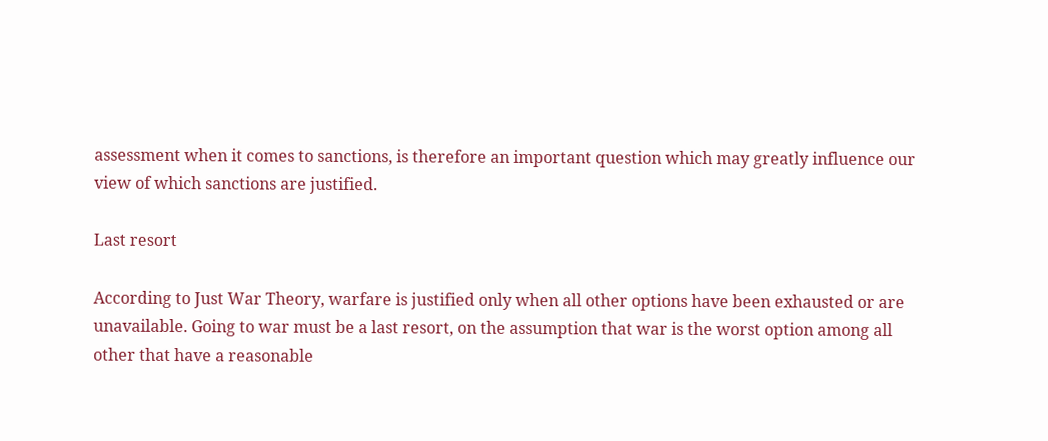assessment when it comes to sanctions, is therefore an important question which may greatly influence our view of which sanctions are justified.

Last resort

According to Just War Theory, warfare is justified only when all other options have been exhausted or are unavailable. Going to war must be a last resort, on the assumption that war is the worst option among all other that have a reasonable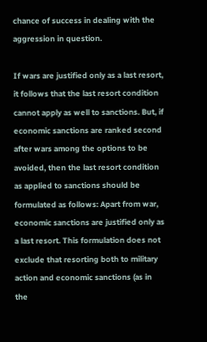chance of success in dealing with the aggression in question.

If wars are justified only as a last resort, it follows that the last resort condition cannot apply as well to sanctions. But, if economic sanctions are ranked second after wars among the options to be avoided, then the last resort condition as applied to sanctions should be formulated as follows: Apart from war, economic sanctions are justified only as a last resort. This formulation does not exclude that resorting both to military action and economic sanctions (as in the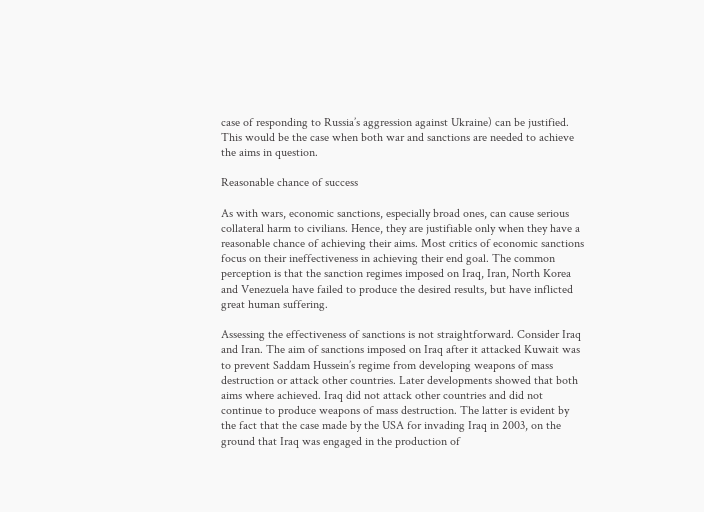case of responding to Russia’s aggression against Ukraine) can be justified. This would be the case when both war and sanctions are needed to achieve the aims in question.

Reasonable chance of success

As with wars, economic sanctions, especially broad ones, can cause serious collateral harm to civilians. Hence, they are justifiable only when they have a reasonable chance of achieving their aims. Most critics of economic sanctions focus on their ineffectiveness in achieving their end goal. The common perception is that the sanction regimes imposed on Iraq, Iran, North Korea and Venezuela have failed to produce the desired results, but have inflicted great human suffering.

Assessing the effectiveness of sanctions is not straightforward. Consider Iraq and Iran. The aim of sanctions imposed on Iraq after it attacked Kuwait was to prevent Saddam Hussein’s regime from developing weapons of mass destruction or attack other countries. Later developments showed that both aims where achieved. Iraq did not attack other countries and did not continue to produce weapons of mass destruction. The latter is evident by the fact that the case made by the USA for invading Iraq in 2003, on the ground that Iraq was engaged in the production of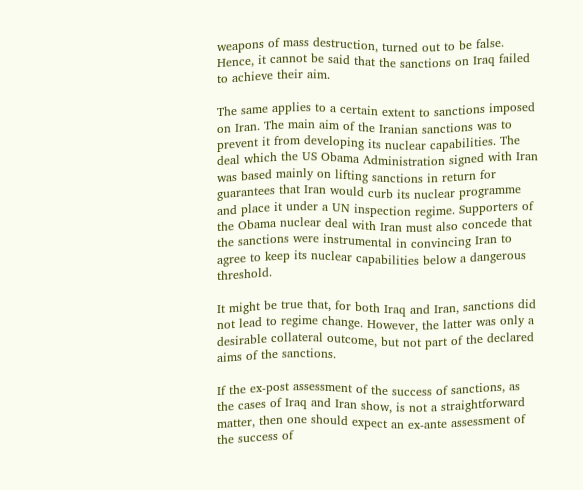weapons of mass destruction, turned out to be false. Hence, it cannot be said that the sanctions on Iraq failed to achieve their aim.

The same applies to a certain extent to sanctions imposed on Iran. The main aim of the Iranian sanctions was to prevent it from developing its nuclear capabilities. The deal which the US Obama Administration signed with Iran was based mainly on lifting sanctions in return for guarantees that Iran would curb its nuclear programme and place it under a UN inspection regime. Supporters of the Obama nuclear deal with Iran must also concede that the sanctions were instrumental in convincing Iran to agree to keep its nuclear capabilities below a dangerous threshold.

It might be true that, for both Iraq and Iran, sanctions did not lead to regime change. However, the latter was only a desirable collateral outcome, but not part of the declared aims of the sanctions.

If the ex-post assessment of the success of sanctions, as the cases of Iraq and Iran show, is not a straightforward matter, then one should expect an ex-ante assessment of the success of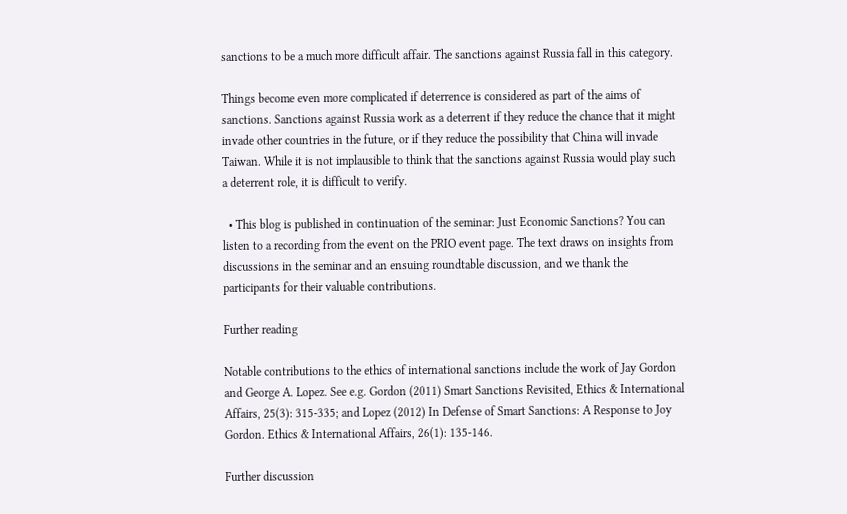sanctions to be a much more difficult affair. The sanctions against Russia fall in this category.

Things become even more complicated if deterrence is considered as part of the aims of sanctions. Sanctions against Russia work as a deterrent if they reduce the chance that it might invade other countries in the future, or if they reduce the possibility that China will invade Taiwan. While it is not implausible to think that the sanctions against Russia would play such a deterrent role, it is difficult to verify.

  • This blog is published in continuation of the seminar: Just Economic Sanctions? You can listen to a recording from the event on the PRIO event page. The text draws on insights from discussions in the seminar and an ensuing roundtable discussion, and we thank the participants for their valuable contributions.

Further reading

Notable contributions to the ethics of international sanctions include the work of Jay Gordon and George A. Lopez. See e.g. Gordon (2011) Smart Sanctions Revisited, Ethics & International Affairs, 25(3): 315-335; and Lopez (2012) In Defense of Smart Sanctions: A Response to Joy Gordon. Ethics & International Affairs, 26(1): 135-146.

Further discussion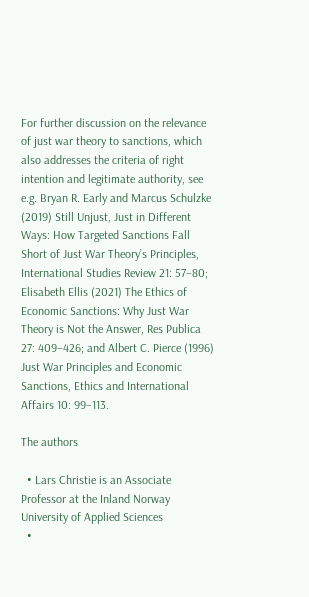For further discussion on the relevance of just war theory to sanctions, which also addresses the criteria of right intention and legitimate authority, see e.g. Bryan R. Early and Marcus Schulzke (2019) Still Unjust, Just in Different Ways: How Targeted Sanctions Fall Short of Just War Theory’s Principles, International Studies Review 21: 57–80; Elisabeth Ellis (2021) The Ethics of Economic Sanctions: Why Just War Theory is Not the Answer, Res Publica 27: 409–426; and Albert C. Pierce (1996) Just War Principles and Economic Sanctions, Ethics and International Affairs 10: 99–113.

The authors

  • Lars Christie is an Associate Professor at the Inland Norway University of Applied Sciences
  •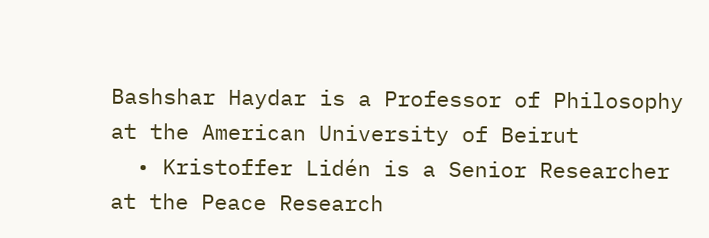Bashshar Haydar is a Professor of Philosophy at the American University of Beirut
  • Kristoffer Lidén is a Senior Researcher at the Peace Research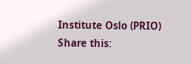Institute Oslo (PRIO)
Share this: